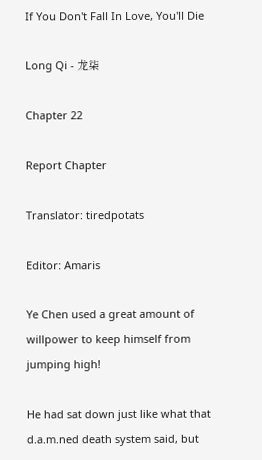If You Don't Fall In Love, You'll Die

Long Qi - 龙柒

Chapter 22

Report Chapter

Translator: tiredpotats

Editor: Amaris

Ye Chen used a great amount of willpower to keep himself from jumping high!

He had sat down just like what that d.a.m.ned death system said, but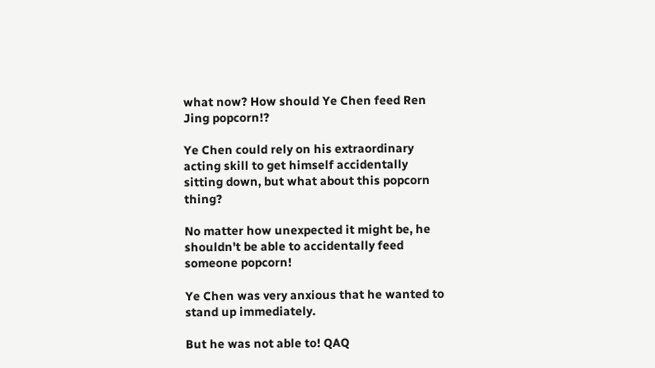what now? How should Ye Chen feed Ren Jing popcorn!?

Ye Chen could rely on his extraordinary acting skill to get himself accidentally sitting down, but what about this popcorn thing?

No matter how unexpected it might be, he shouldn't be able to accidentally feed someone popcorn!

Ye Chen was very anxious that he wanted to stand up immediately.

But he was not able to! QAQ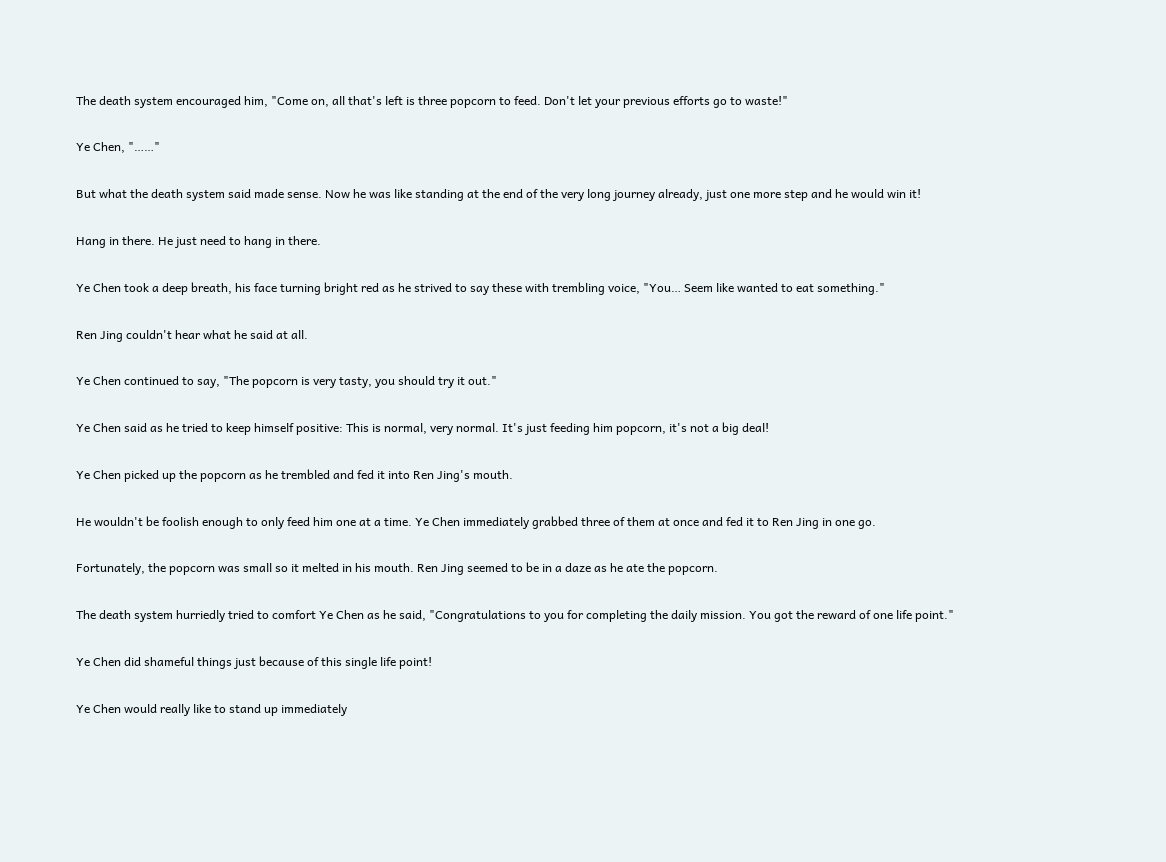The death system encouraged him, "Come on, all that's left is three popcorn to feed. Don't let your previous efforts go to waste!"

Ye Chen, "……"

But what the death system said made sense. Now he was like standing at the end of the very long journey already, just one more step and he would win it!

Hang in there. He just need to hang in there.

Ye Chen took a deep breath, his face turning bright red as he strived to say these with trembling voice, "You… Seem like wanted to eat something."

Ren Jing couldn't hear what he said at all.

Ye Chen continued to say, "The popcorn is very tasty, you should try it out."

Ye Chen said as he tried to keep himself positive: This is normal, very normal. It's just feeding him popcorn, it's not a big deal!

Ye Chen picked up the popcorn as he trembled and fed it into Ren Jing's mouth.

He wouldn't be foolish enough to only feed him one at a time. Ye Chen immediately grabbed three of them at once and fed it to Ren Jing in one go.

Fortunately, the popcorn was small so it melted in his mouth. Ren Jing seemed to be in a daze as he ate the popcorn.

The death system hurriedly tried to comfort Ye Chen as he said, "Congratulations to you for completing the daily mission. You got the reward of one life point."

Ye Chen did shameful things just because of this single life point!

Ye Chen would really like to stand up immediately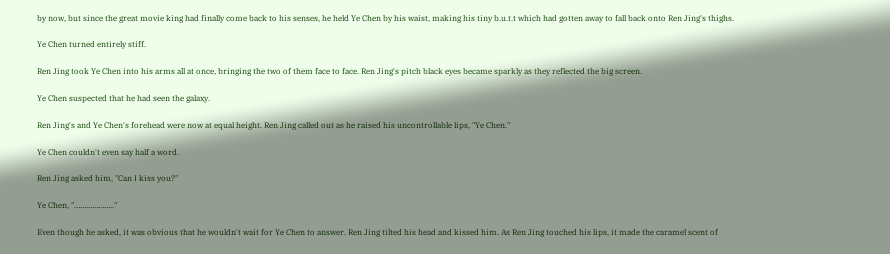by now, but since the great movie king had finally come back to his senses, he held Ye Chen by his waist, making his tiny b.u.t.t which had gotten away to fall back onto Ren Jing's thighs.

Ye Chen turned entirely stiff.

Ren Jing took Ye Chen into his arms all at once, bringing the two of them face to face. Ren Jing's pitch black eyes became sparkly as they reflected the big screen.

Ye Chen suspected that he had seen the galaxy.

Ren Jing's and Ye Chen's forehead were now at equal height. Ren Jing called out as he raised his uncontrollable lips, "Ye Chen."

Ye Chen couldn't even say half a word.

Ren Jing asked him, "Can I kiss you?"

Ye Chen, "……………….."

Even though he asked, it was obvious that he wouldn't wait for Ye Chen to answer. Ren Jing tilted his head and kissed him. As Ren Jing touched his lips, it made the caramel scent of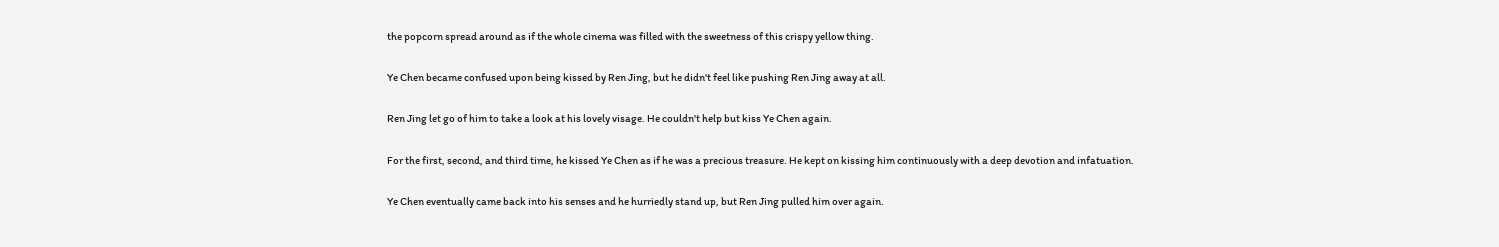the popcorn spread around as if the whole cinema was filled with the sweetness of this crispy yellow thing.

Ye Chen became confused upon being kissed by Ren Jing, but he didn't feel like pushing Ren Jing away at all.

Ren Jing let go of him to take a look at his lovely visage. He couldn't help but kiss Ye Chen again.

For the first, second, and third time, he kissed Ye Chen as if he was a precious treasure. He kept on kissing him continuously with a deep devotion and infatuation.

Ye Chen eventually came back into his senses and he hurriedly stand up, but Ren Jing pulled him over again.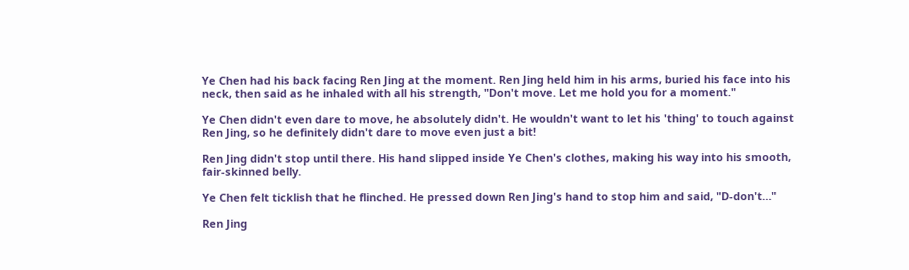Ye Chen had his back facing Ren Jing at the moment. Ren Jing held him in his arms, buried his face into his neck, then said as he inhaled with all his strength, "Don't move. Let me hold you for a moment."

Ye Chen didn't even dare to move, he absolutely didn't. He wouldn't want to let his 'thing' to touch against Ren Jing, so he definitely didn't dare to move even just a bit!

Ren Jing didn't stop until there. His hand slipped inside Ye Chen's clothes, making his way into his smooth, fair-skinned belly.

Ye Chen felt ticklish that he flinched. He pressed down Ren Jing's hand to stop him and said, "D-don't…"

Ren Jing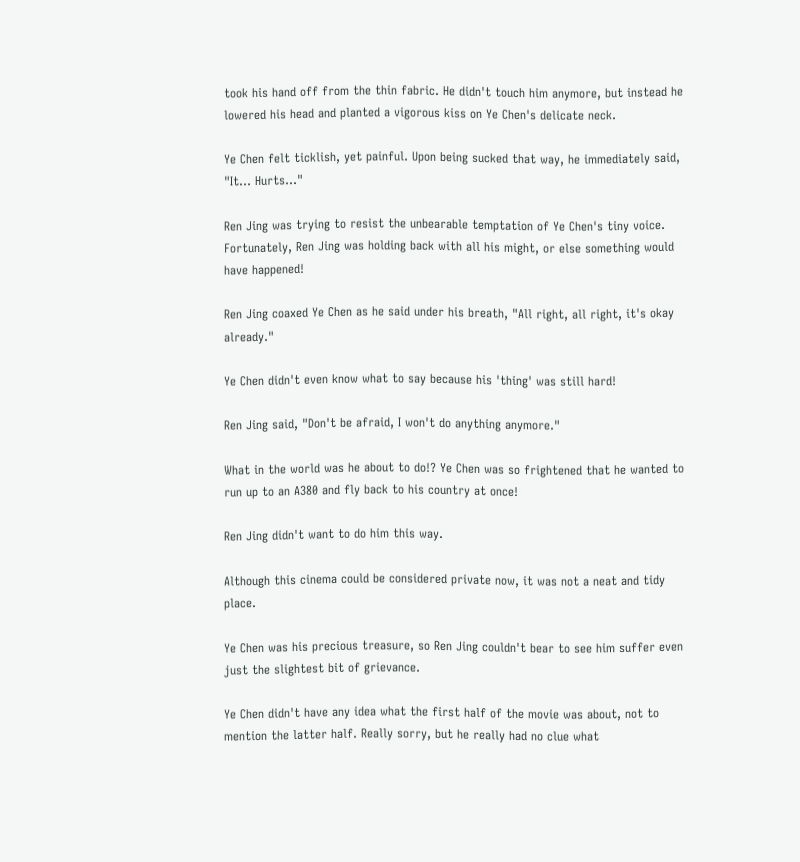took his hand off from the thin fabric. He didn't touch him anymore, but instead he lowered his head and planted a vigorous kiss on Ye Chen's delicate neck.

Ye Chen felt ticklish, yet painful. Upon being sucked that way, he immediately said, "It… Hurts…"

Ren Jing was trying to resist the unbearable temptation of Ye Chen's tiny voice. Fortunately, Ren Jing was holding back with all his might, or else something would have happened!

Ren Jing coaxed Ye Chen as he said under his breath, "All right, all right, it's okay already."

Ye Chen didn't even know what to say because his 'thing' was still hard!

Ren Jing said, "Don't be afraid, I won't do anything anymore."

What in the world was he about to do!? Ye Chen was so frightened that he wanted to run up to an A380 and fly back to his country at once!

Ren Jing didn't want to do him this way.

Although this cinema could be considered private now, it was not a neat and tidy place.

Ye Chen was his precious treasure, so Ren Jing couldn't bear to see him suffer even just the slightest bit of grievance.

Ye Chen didn't have any idea what the first half of the movie was about, not to mention the latter half. Really sorry, but he really had no clue what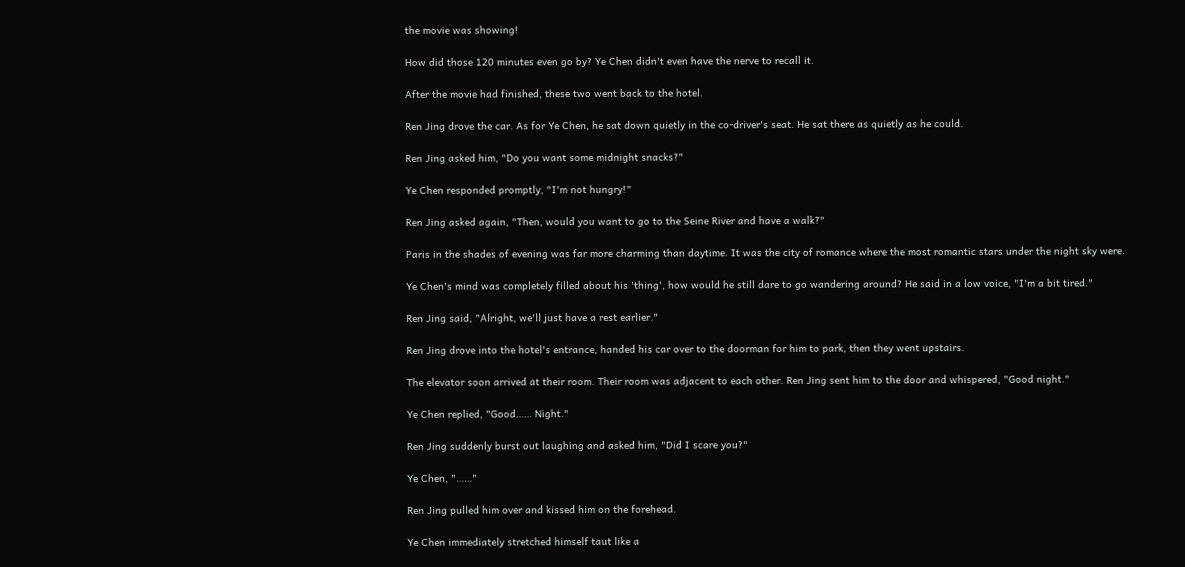the movie was showing!

How did those 120 minutes even go by? Ye Chen didn't even have the nerve to recall it.

After the movie had finished, these two went back to the hotel.

Ren Jing drove the car. As for Ye Chen, he sat down quietly in the co-driver's seat. He sat there as quietly as he could.

Ren Jing asked him, "Do you want some midnight snacks?"

Ye Chen responded promptly, "I'm not hungry!"

Ren Jing asked again, "Then, would you want to go to the Seine River and have a walk?"

Paris in the shades of evening was far more charming than daytime. It was the city of romance where the most romantic stars under the night sky were.

Ye Chen's mind was completely filled about his 'thing', how would he still dare to go wandering around? He said in a low voice, "I'm a bit tired."

Ren Jing said, "Alright, we'll just have a rest earlier."

Ren Jing drove into the hotel's entrance, handed his car over to the doorman for him to park, then they went upstairs.

The elevator soon arrived at their room. Their room was adjacent to each other. Ren Jing sent him to the door and whispered, "Good night."

Ye Chen replied, "Good…… Night."

Ren Jing suddenly burst out laughing and asked him, "Did I scare you?"

Ye Chen, "……"

Ren Jing pulled him over and kissed him on the forehead.

Ye Chen immediately stretched himself taut like a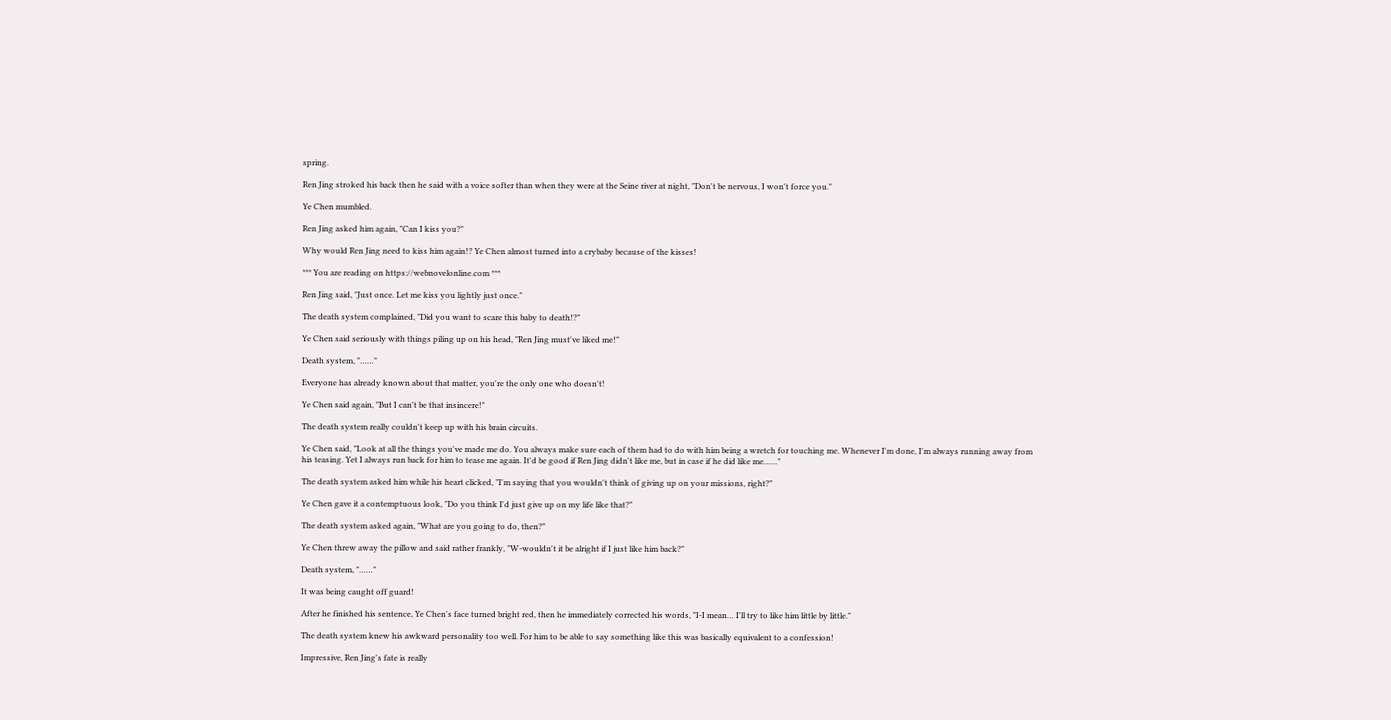spring.

Ren Jing stroked his back then he said with a voice softer than when they were at the Seine river at night, "Don't be nervous, I won't force you."

Ye Chen mumbled.

Ren Jing asked him again, "Can I kiss you?"

Why would Ren Jing need to kiss him again!? Ye Chen almost turned into a crybaby because of the kisses!

*** You are reading on https://webnovelonline.com ***

Ren Jing said, "Just once. Let me kiss you lightly just once."

The death system complained, "Did you want to scare this baby to death!?"

Ye Chen said seriously with things piling up on his head, "Ren Jing must've liked me!"

Death system, "……"

Everyone has already known about that matter, you're the only one who doesn't!

Ye Chen said again, "But I can't be that insincere!"

The death system really couldn't keep up with his brain circuits.

Ye Chen said, "Look at all the things you've made me do. You always make sure each of them had to do with him being a wretch for touching me. Whenever I'm done, I'm always running away from his teasing. Yet I always run back for him to tease me again. It'd be good if Ren Jing didn't like me, but in case if he did like me……"

The death system asked him while his heart clicked, "I'm saying that you wouldn't think of giving up on your missions, right?"

Ye Chen gave it a contemptuous look, "Do you think I'd just give up on my life like that?"

The death system asked again, "What are you going to do, then?"

Ye Chen threw away the pillow and said rather frankly, "W-wouldn't it be alright if I just like him back?"

Death system, "……"

It was being caught off guard!

After he finished his sentence, Ye Chen's face turned bright red, then he immediately corrected his words, "I-I mean… I'll try to like him little by little."

The death system knew his awkward personality too well. For him to be able to say something like this was basically equivalent to a confession!

Impressive, Ren Jing's fate is really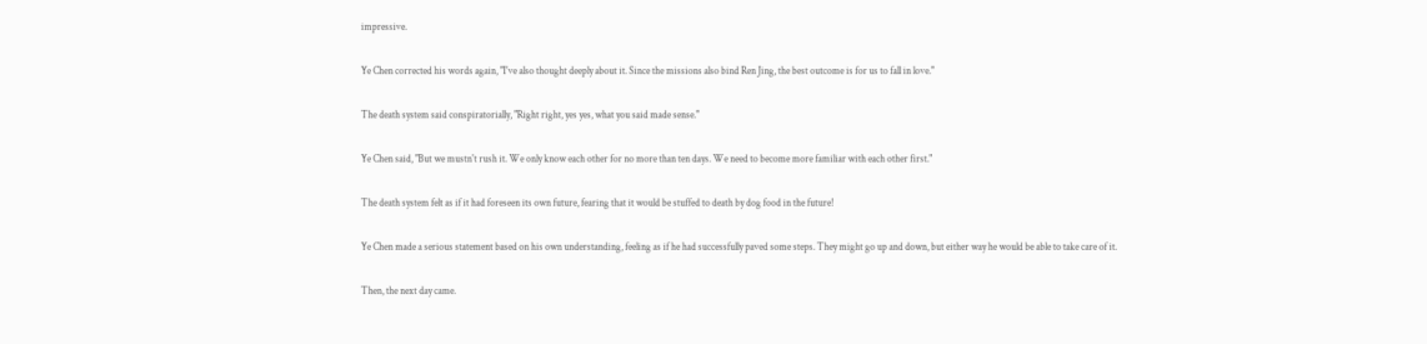impressive.

Ye Chen corrected his words again, "I've also thought deeply about it. Since the missions also bind Ren Jing, the best outcome is for us to fall in love."

The death system said conspiratorially, "Right right, yes yes, what you said made sense."

Ye Chen said, "But we mustn't rush it. We only know each other for no more than ten days. We need to become more familiar with each other first."

The death system felt as if it had foreseen its own future, fearing that it would be stuffed to death by dog food in the future!

Ye Chen made a serious statement based on his own understanding, feeling as if he had successfully paved some steps. They might go up and down, but either way he would be able to take care of it.

Then, the next day came.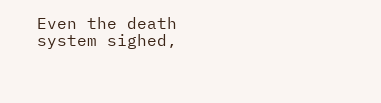Even the death system sighed,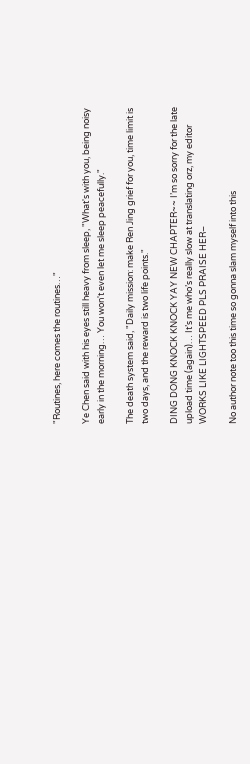"Routines, here comes the routines…"

Ye Chen said with his eyes still heavy from sleep, "What's with you, being noisy early in the morning… You won't even let me sleep peacefully."

The death system said, "Daily mission: make Ren Jing grief for you, time limit is two days, and the reward is two life points."

DING DONG KNOCK KNOCK YAY NEW CHAPTER~~ I’m so sorry for the late upload time (again)… It’s me who’s really slow at translating orz, my editor WORKS LIKE LIGHTSPEED PLS PRAISE HER–

No author note too this time so gonna slam myself into this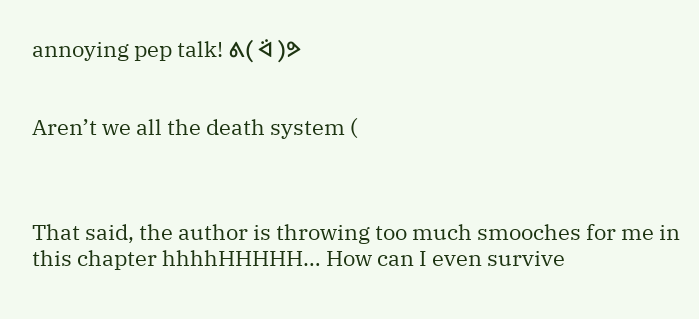annoying pep talk! ᕕ( ᐛ )ᕗ


Aren’t we all the death system (



That said, the author is throwing too much smooches for me in this chapter hhhhHHHHH… How can I even survive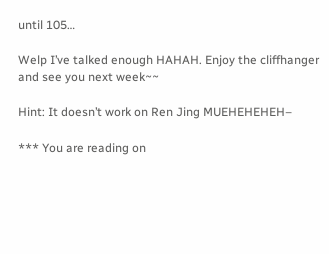until 105…

Welp I’ve talked enough HAHAH. Enjoy the cliffhanger and see you next week~~

Hint: It doesn’t work on Ren Jing MUEHEHEHEH–

*** You are reading on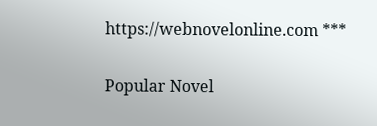https://webnovelonline.com ***

Popular Novel